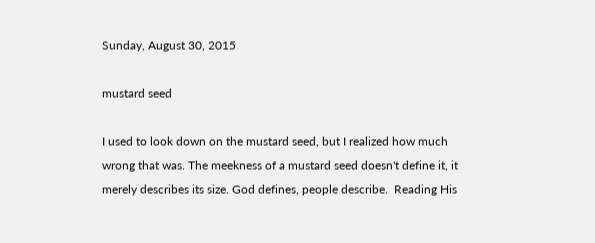Sunday, August 30, 2015

mustard seed

I used to look down on the mustard seed, but I realized how much wrong that was. The meekness of a mustard seed doesn't define it, it merely describes its size. God defines, people describe.  Reading His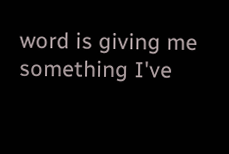word is giving me something I've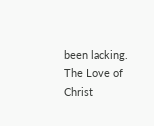been lacking.  The Love of Christ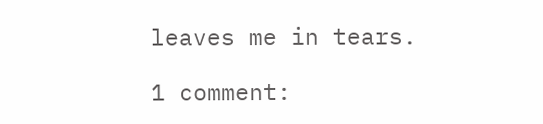leaves me in tears.

1 comment: